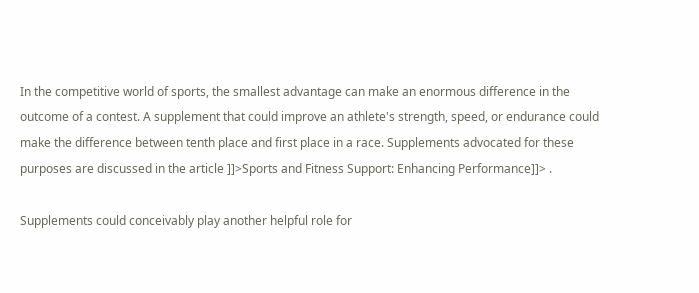In the competitive world of sports, the smallest advantage can make an enormous difference in the outcome of a contest. A supplement that could improve an athlete's strength, speed, or endurance could make the difference between tenth place and first place in a race. Supplements advocated for these purposes are discussed in the article ]]>Sports and Fitness Support: Enhancing Performance]]> .

Supplements could conceivably play another helpful role for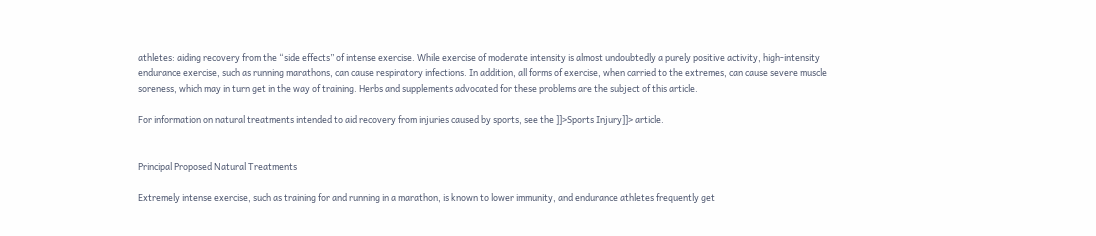athletes: aiding recovery from the “side effects” of intense exercise. While exercise of moderate intensity is almost undoubtedly a purely positive activity, high-intensity endurance exercise, such as running marathons, can cause respiratory infections. In addition, all forms of exercise, when carried to the extremes, can cause severe muscle soreness, which may in turn get in the way of training. Herbs and supplements advocated for these problems are the subject of this article.

For information on natural treatments intended to aid recovery from injuries caused by sports, see the ]]>Sports Injury]]> article.


Principal Proposed Natural Treatments

Extremely intense exercise, such as training for and running in a marathon, is known to lower immunity, and endurance athletes frequently get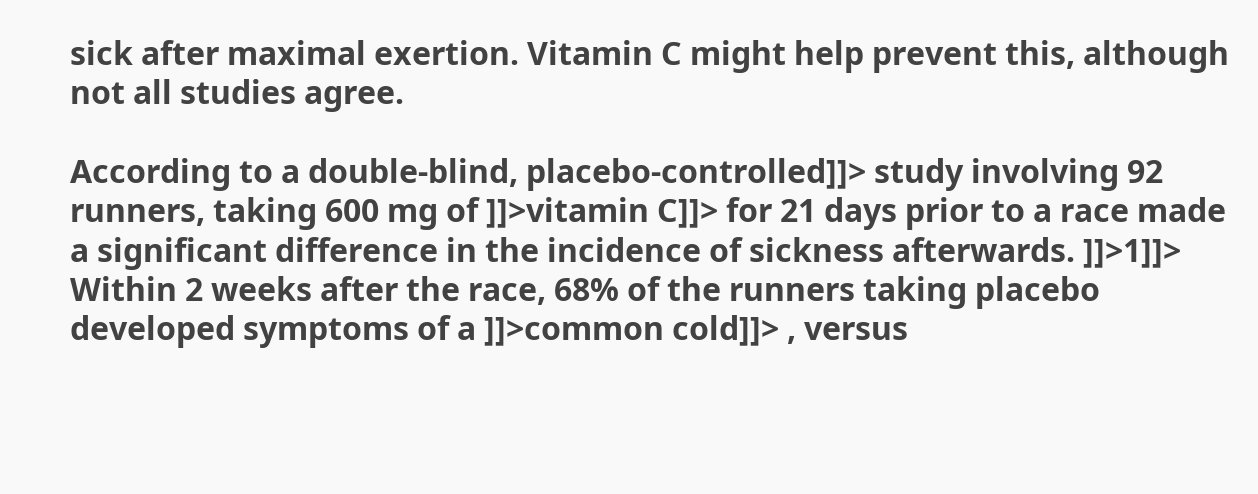sick after maximal exertion. Vitamin C might help prevent this, although not all studies agree.

According to a double-blind, placebo-controlled]]> study involving 92 runners, taking 600 mg of ]]>vitamin C]]> for 21 days prior to a race made a significant difference in the incidence of sickness afterwards. ]]>1]]> Within 2 weeks after the race, 68% of the runners taking placebo developed symptoms of a ]]>common cold]]> , versus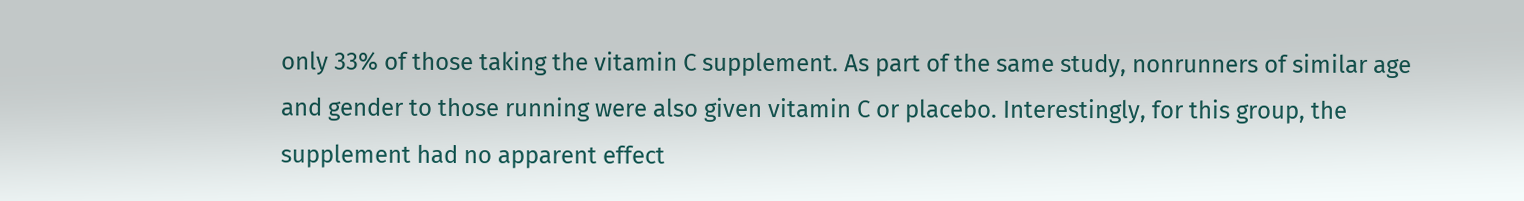only 33% of those taking the vitamin C supplement. As part of the same study, nonrunners of similar age and gender to those running were also given vitamin C or placebo. Interestingly, for this group, the supplement had no apparent effect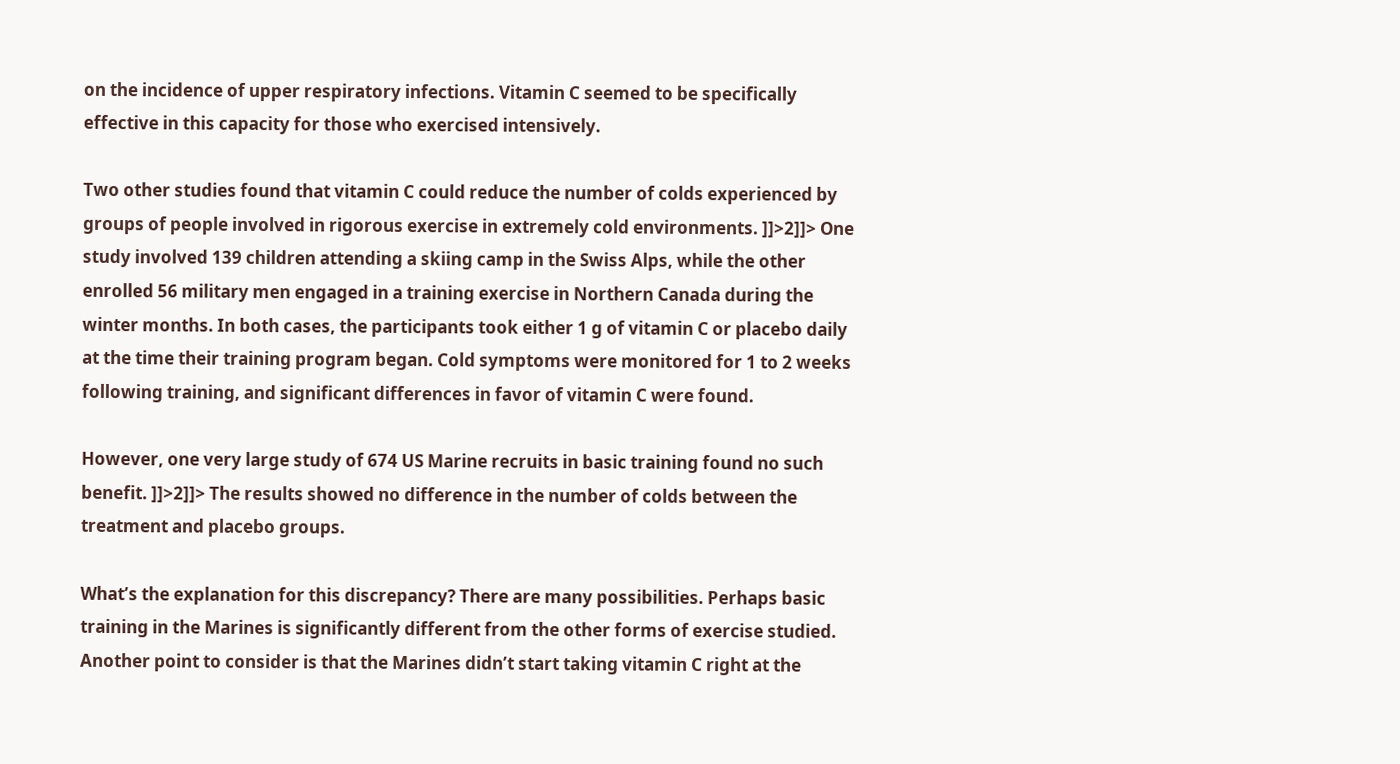on the incidence of upper respiratory infections. Vitamin C seemed to be specifically effective in this capacity for those who exercised intensively.

Two other studies found that vitamin C could reduce the number of colds experienced by groups of people involved in rigorous exercise in extremely cold environments. ]]>2]]> One study involved 139 children attending a skiing camp in the Swiss Alps, while the other enrolled 56 military men engaged in a training exercise in Northern Canada during the winter months. In both cases, the participants took either 1 g of vitamin C or placebo daily at the time their training program began. Cold symptoms were monitored for 1 to 2 weeks following training, and significant differences in favor of vitamin C were found.

However, one very large study of 674 US Marine recruits in basic training found no such benefit. ]]>2]]> The results showed no difference in the number of colds between the treatment and placebo groups.

What’s the explanation for this discrepancy? There are many possibilities. Perhaps basic training in the Marines is significantly different from the other forms of exercise studied. Another point to consider is that the Marines didn’t start taking vitamin C right at the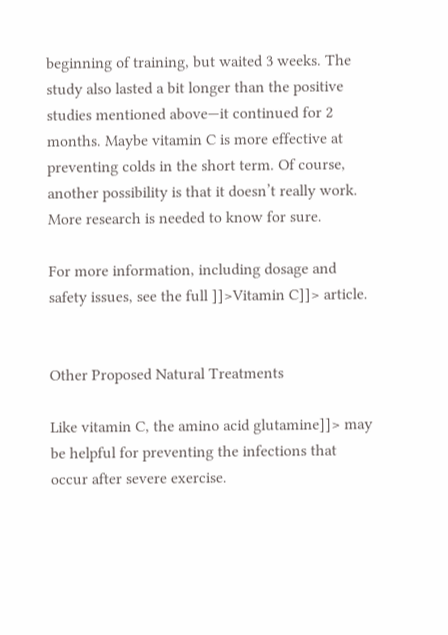beginning of training, but waited 3 weeks. The study also lasted a bit longer than the positive studies mentioned above—it continued for 2 months. Maybe vitamin C is more effective at preventing colds in the short term. Of course, another possibility is that it doesn’t really work. More research is needed to know for sure.

For more information, including dosage and safety issues, see the full ]]>Vitamin C]]> article.


Other Proposed Natural Treatments

Like vitamin C, the amino acid glutamine]]> may be helpful for preventing the infections that occur after severe exercise.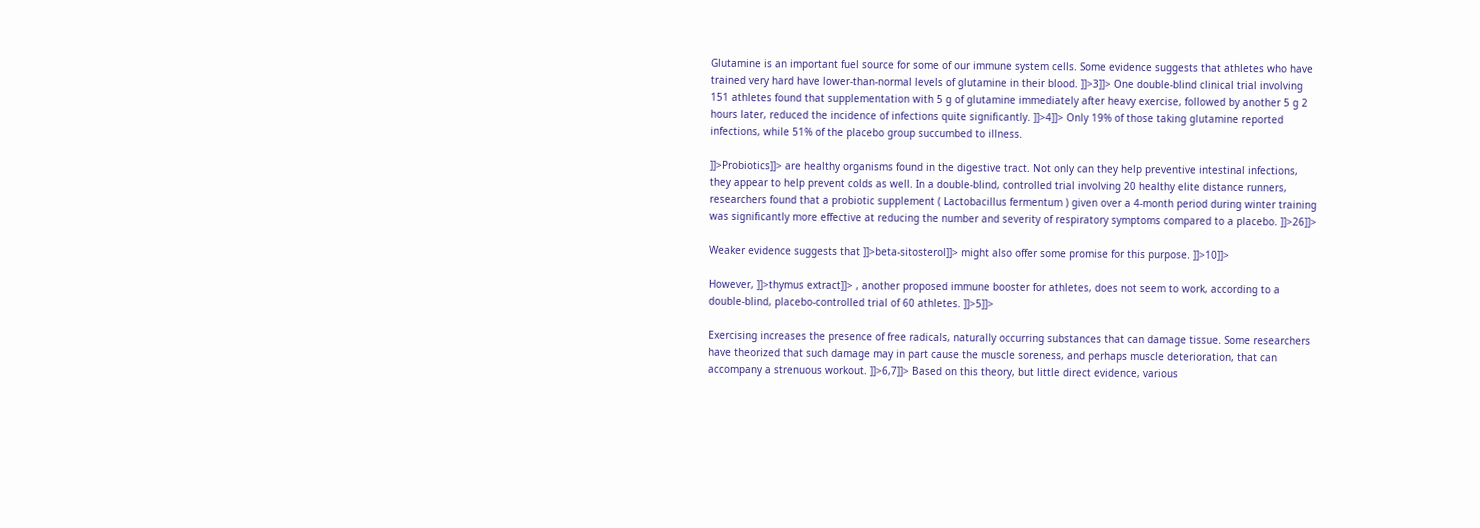Glutamine is an important fuel source for some of our immune system cells. Some evidence suggests that athletes who have trained very hard have lower-than-normal levels of glutamine in their blood. ]]>3]]> One double-blind clinical trial involving 151 athletes found that supplementation with 5 g of glutamine immediately after heavy exercise, followed by another 5 g 2 hours later, reduced the incidence of infections quite significantly. ]]>4]]> Only 19% of those taking glutamine reported infections, while 51% of the placebo group succumbed to illness.

]]>Probiotics]]> are healthy organisms found in the digestive tract. Not only can they help preventive intestinal infections, they appear to help prevent colds as well. In a double-blind, controlled trial involving 20 healthy elite distance runners, researchers found that a probiotic supplement ( Lactobacillus fermentum ) given over a 4-month period during winter training was significantly more effective at reducing the number and severity of respiratory symptoms compared to a placebo. ]]>26]]>

Weaker evidence suggests that ]]>beta-sitosterol]]> might also offer some promise for this purpose. ]]>10]]>

However, ]]>thymus extract]]> , another proposed immune booster for athletes, does not seem to work, according to a double-blind, placebo-controlled trial of 60 athletes. ]]>5]]>

Exercising increases the presence of free radicals, naturally occurring substances that can damage tissue. Some researchers have theorized that such damage may in part cause the muscle soreness, and perhaps muscle deterioration, that can accompany a strenuous workout. ]]>6,7]]> Based on this theory, but little direct evidence, various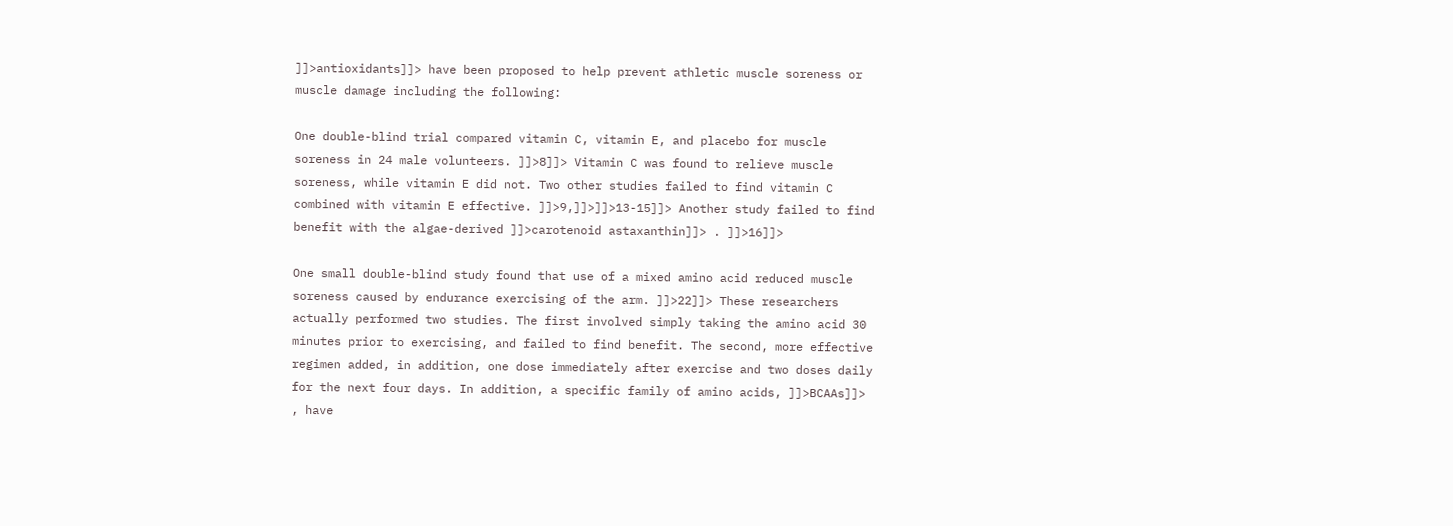]]>antioxidants]]> have been proposed to help prevent athletic muscle soreness or muscle damage including the following:

One double-blind trial compared vitamin C, vitamin E, and placebo for muscle soreness in 24 male volunteers. ]]>8]]> Vitamin C was found to relieve muscle soreness, while vitamin E did not. Two other studies failed to find vitamin C combined with vitamin E effective. ]]>9,]]>]]>13-15]]> Another study failed to find benefit with the algae-derived ]]>carotenoid astaxanthin]]> . ]]>16]]>

One small double-blind study found that use of a mixed amino acid reduced muscle soreness caused by endurance exercising of the arm. ]]>22]]> These researchers actually performed two studies. The first involved simply taking the amino acid 30 minutes prior to exercising, and failed to find benefit. The second, more effective regimen added, in addition, one dose immediately after exercise and two doses daily for the next four days. In addition, a specific family of amino acids, ]]>BCAAs]]> , have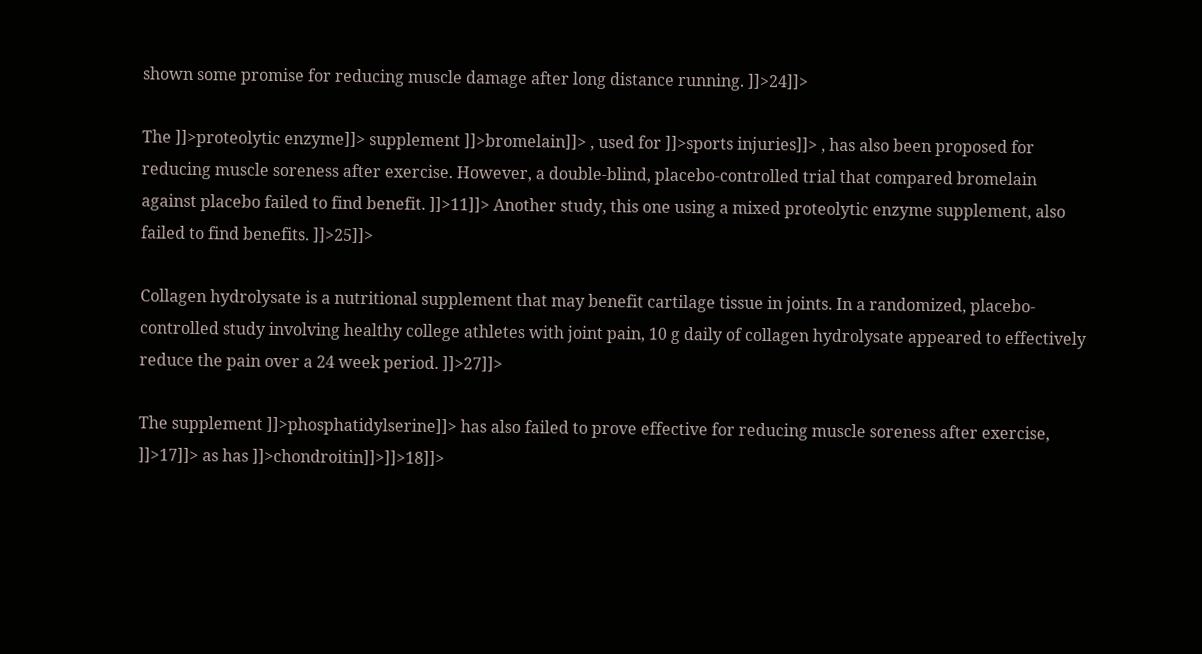shown some promise for reducing muscle damage after long distance running. ]]>24]]>

The ]]>proteolytic enzyme]]> supplement ]]>bromelain]]> , used for ]]>sports injuries]]> , has also been proposed for reducing muscle soreness after exercise. However, a double-blind, placebo-controlled trial that compared bromelain against placebo failed to find benefit. ]]>11]]> Another study, this one using a mixed proteolytic enzyme supplement, also failed to find benefits. ]]>25]]>

Collagen hydrolysate is a nutritional supplement that may benefit cartilage tissue in joints. In a randomized, placebo-controlled study involving healthy college athletes with joint pain, 10 g daily of collagen hydrolysate appeared to effectively reduce the pain over a 24 week period. ]]>27]]>

The supplement ]]>phosphatidylserine]]> has also failed to prove effective for reducing muscle soreness after exercise, ]]>17]]> as has ]]>chondroitin]]>]]>18]]>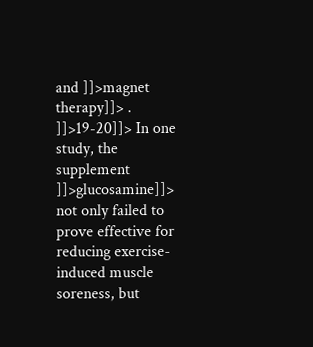and ]]>magnet therapy]]> . ]]>19-20]]> In one study, the supplement ]]>glucosamine]]> not only failed to prove effective for reducing exercise-induced muscle soreness, but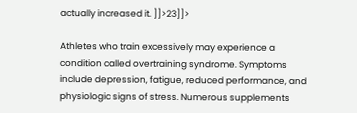actually increased it. ]]>23]]>

Athletes who train excessively may experience a condition called overtraining syndrome. Symptoms include depression, fatigue, reduced performance, and physiologic signs of stress. Numerous supplements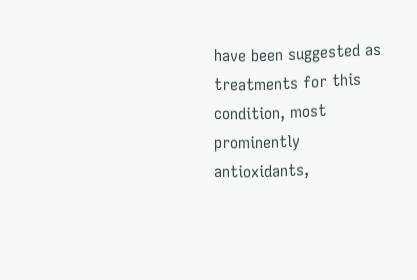have been suggested as treatments for this condition, most prominently antioxidants,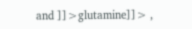and ]]>glutamine]]> ,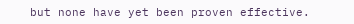but none have yet been proven effective.